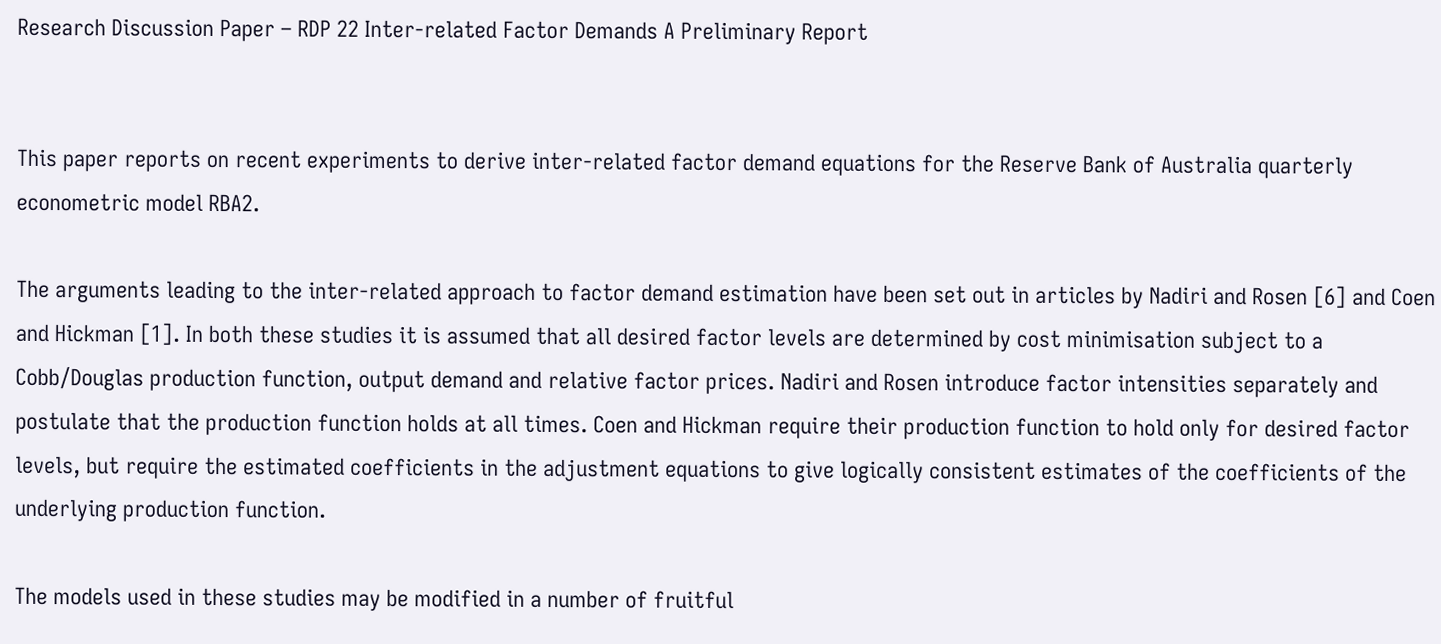Research Discussion Paper – RDP 22 Inter-related Factor Demands A Preliminary Report


This paper reports on recent experiments to derive inter-related factor demand equations for the Reserve Bank of Australia quarterly econometric model RBA2.

The arguments leading to the inter-related approach to factor demand estimation have been set out in articles by Nadiri and Rosen [6] and Coen and Hickman [1]. In both these studies it is assumed that all desired factor levels are determined by cost minimisation subject to a Cobb/Douglas production function, output demand and relative factor prices. Nadiri and Rosen introduce factor intensities separately and postulate that the production function holds at all times. Coen and Hickman require their production function to hold only for desired factor levels, but require the estimated coefficients in the adjustment equations to give logically consistent estimates of the coefficients of the underlying production function.

The models used in these studies may be modified in a number of fruitful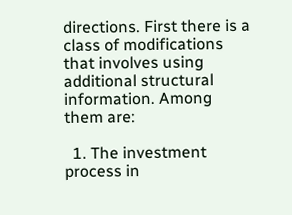directions. First there is a class of modifications that involves using additional structural information. Among them are:

  1. The investment process in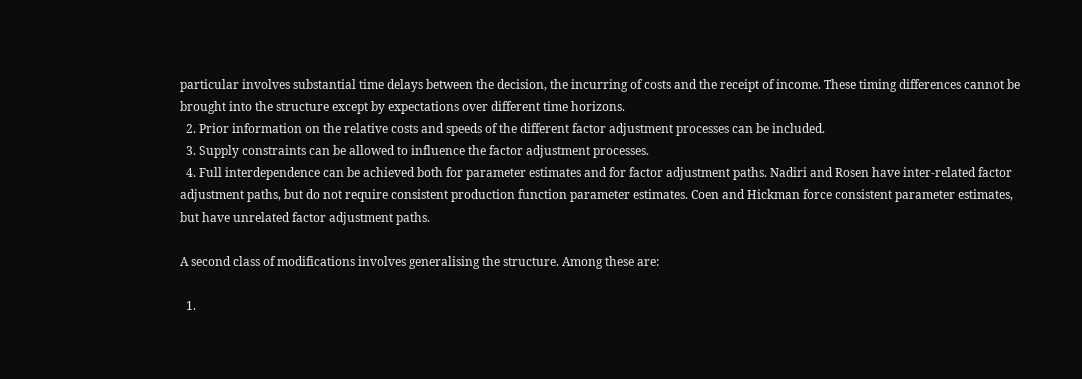particular involves substantial time delays between the decision, the incurring of costs and the receipt of income. These timing differences cannot be brought into the structure except by expectations over different time horizons.
  2. Prior information on the relative costs and speeds of the different factor adjustment processes can be included.
  3. Supply constraints can be allowed to influence the factor adjustment processes.
  4. Full interdependence can be achieved both for parameter estimates and for factor adjustment paths. Nadiri and Rosen have inter-related factor adjustment paths, but do not require consistent production function parameter estimates. Coen and Hickman force consistent parameter estimates, but have unrelated factor adjustment paths.

A second class of modifications involves generalising the structure. Among these are:

  1.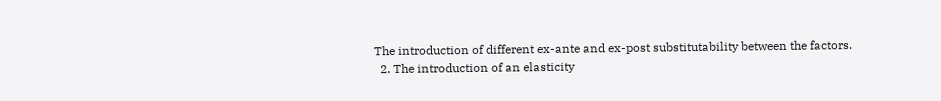The introduction of different ex-ante and ex-post substitutability between the factors.
  2. The introduction of an elasticity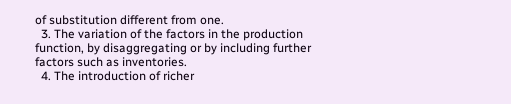of substitution different from one.
  3. The variation of the factors in the production function, by disaggregating or by including further factors such as inventories.
  4. The introduction of richer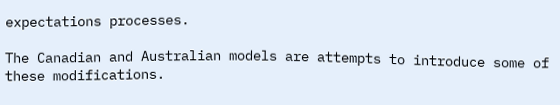expectations processes.

The Canadian and Australian models are attempts to introduce some of these modifications.